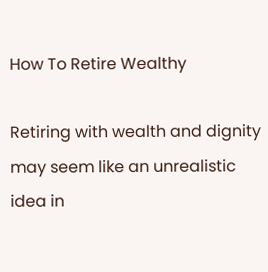How To Retire Wealthy

Retiring with wealth and dignity may seem like an unrealistic idea in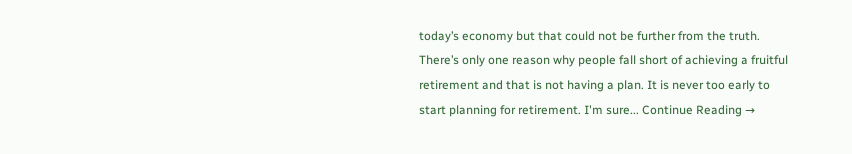today’s economy but that could not be further from the truth. There’s only one reason why people fall short of achieving a fruitful retirement and that is not having a plan. It is never too early to start planning for retirement. I'm sure... Continue Reading →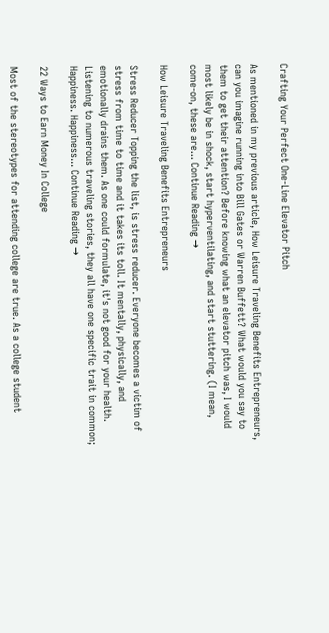Crafting Your Perfect One-Line Elevator Pitch

As mentioned in my previous article, How Leisure Traveling Benefits Entrepreneurs, can you imagine running into Bill Gates or Warren Buffett? What would you say to them to get their attention? Before knowing what an elevator pitch was, I would most likely be in shock, start hyperventilating, and start stuttering. (I mean, come-on, these are... Continue Reading →

How Leisure Traveling Benefits Entrepreneurs

Stress Reducer Topping the list, is stress reducer. Everyone becomes a victim of stress from time to time and it takes its toll. It mentally, physically, and emotionally drains them. As one could formulate, it's not good for your health. Listening to numerous traveling stories, they all have one specific trait in common; Happiness. Happiness... Continue Reading →

22 Ways to Earn Money In College

Most of the stereotypes for attending college are true. As a college student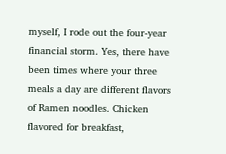myself, I rode out the four-year financial storm. Yes, there have been times where your three meals a day are different flavors of Ramen noodles. Chicken flavored for breakfast,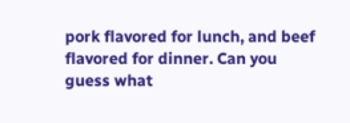pork flavored for lunch, and beef flavored for dinner. Can you guess what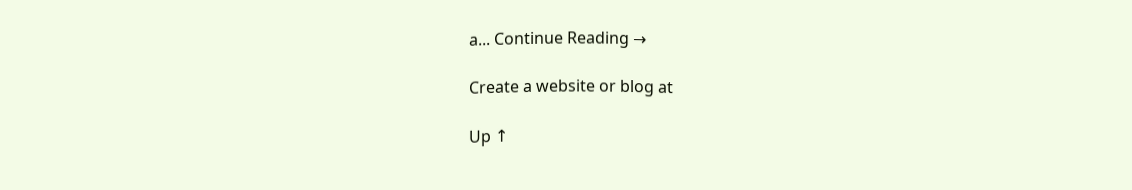a... Continue Reading →

Create a website or blog at

Up ↑